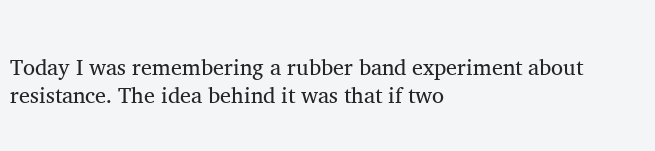Today I was remembering a rubber band experiment about resistance. The idea behind it was that if two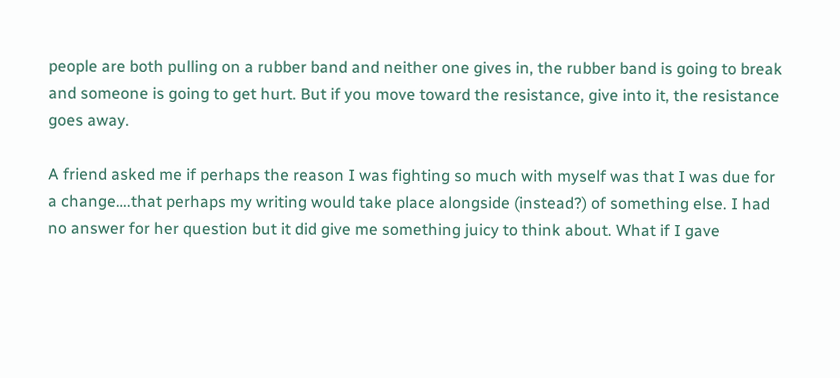people are both pulling on a rubber band and neither one gives in, the rubber band is going to break and someone is going to get hurt. But if you move toward the resistance, give into it, the resistance goes away.

A friend asked me if perhaps the reason I was fighting so much with myself was that I was due for a change….that perhaps my writing would take place alongside (instead?) of something else. I had no answer for her question but it did give me something juicy to think about. What if I gave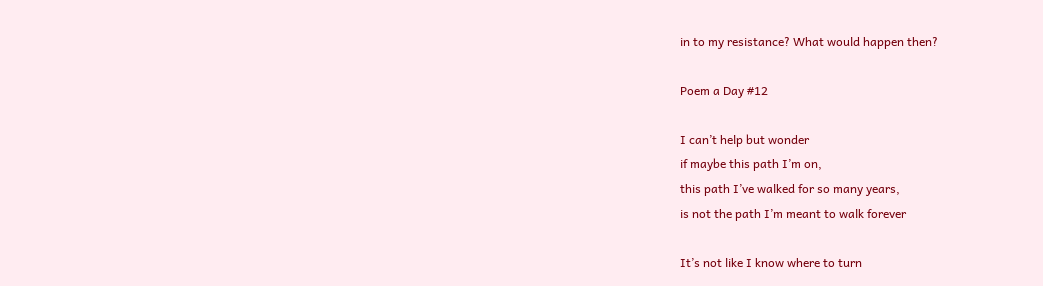in to my resistance? What would happen then?

Poem a Day #12

I can’t help but wonder
if maybe this path I’m on,
this path I’ve walked for so many years,
is not the path I’m meant to walk forever

It’s not like I know where to turn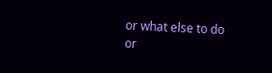or what else to do
or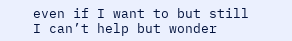even if I want to but still
I can’t help but wonder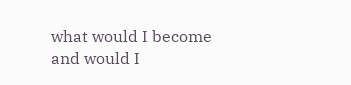what would I become
and would I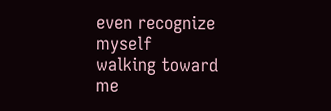even recognize myself
walking toward me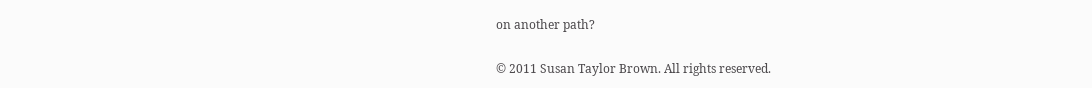on another path?

© 2011 Susan Taylor Brown. All rights reserved.